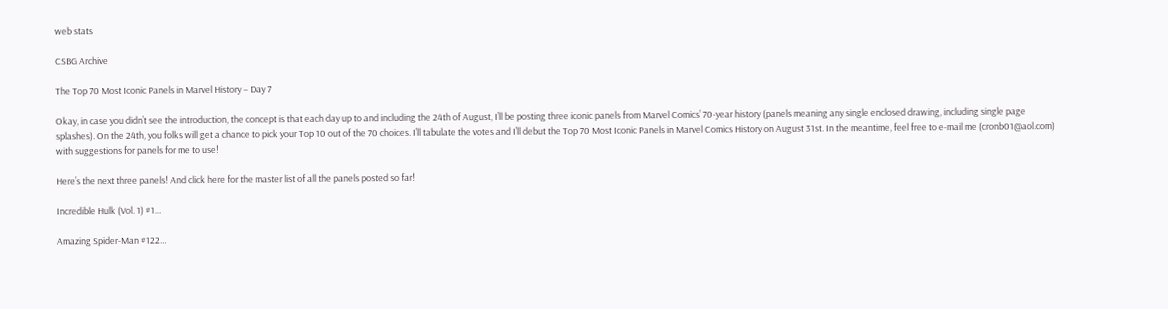web stats

CSBG Archive

The Top 70 Most Iconic Panels in Marvel History – Day 7

Okay, in case you didn’t see the introduction, the concept is that each day up to and including the 24th of August, I’ll be posting three iconic panels from Marvel Comics’ 70-year history (panels meaning any single enclosed drawing, including single page splashes). On the 24th, you folks will get a chance to pick your Top 10 out of the 70 choices. I’ll tabulate the votes and I’ll debut the Top 70 Most Iconic Panels in Marvel Comics History on August 31st. In the meantime, feel free to e-mail me (cronb01@aol.com) with suggestions for panels for me to use!

Here’s the next three panels! And click here for the master list of all the panels posted so far!

Incredible Hulk (Vol. 1) #1…

Amazing Spider-Man #122…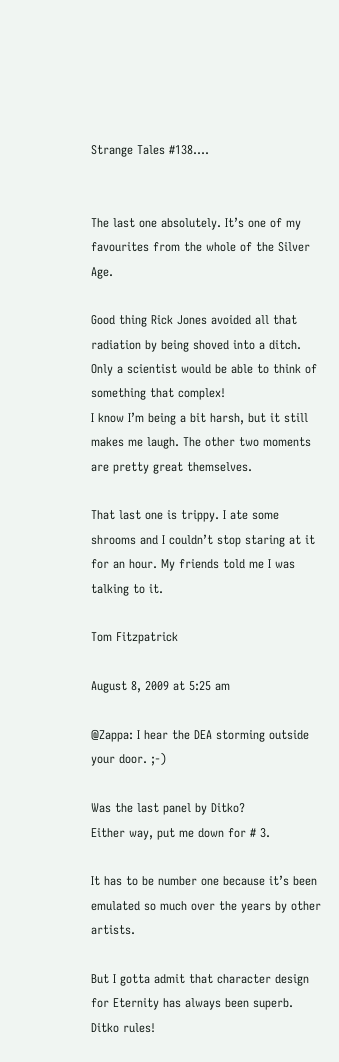Strange Tales #138….


The last one absolutely. It’s one of my favourites from the whole of the Silver Age.

Good thing Rick Jones avoided all that radiation by being shoved into a ditch. Only a scientist would be able to think of something that complex!
I know I’m being a bit harsh, but it still makes me laugh. The other two moments are pretty great themselves.

That last one is trippy. I ate some shrooms and I couldn’t stop staring at it for an hour. My friends told me I was talking to it.

Tom Fitzpatrick

August 8, 2009 at 5:25 am

@Zappa: I hear the DEA storming outside your door. ;-)

Was the last panel by Ditko?
Either way, put me down for # 3.

It has to be number one because it’s been emulated so much over the years by other artists.

But I gotta admit that character design for Eternity has always been superb. Ditko rules!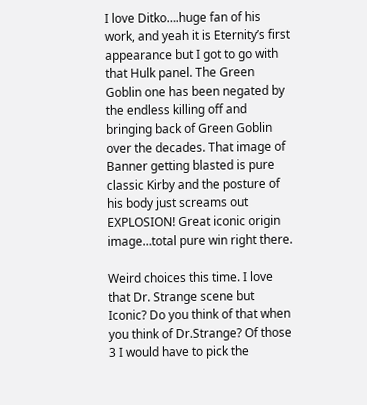I love Ditko….huge fan of his work, and yeah it is Eternity’s first appearance but I got to go with that Hulk panel. The Green Goblin one has been negated by the endless killing off and bringing back of Green Goblin over the decades. That image of Banner getting blasted is pure classic Kirby and the posture of his body just screams out EXPLOSION! Great iconic origin image…total pure win right there.

Weird choices this time. I love that Dr. Strange scene but Iconic? Do you think of that when you think of Dr.Strange? Of those 3 I would have to pick the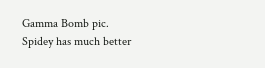Gamma Bomb pic. Spidey has much better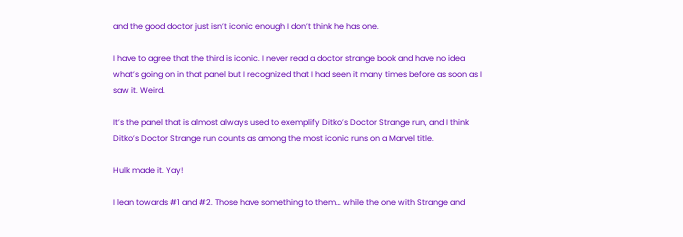and the good doctor just isn’t iconic enough I don’t think he has one.

I have to agree that the third is iconic. I never read a doctor strange book and have no idea what’s going on in that panel but I recognized that I had seen it many times before as soon as I saw it. Weird.

It’s the panel that is almost always used to exemplify Ditko’s Doctor Strange run, and I think Ditko’s Doctor Strange run counts as among the most iconic runs on a Marvel title.

Hulk made it. Yay!

I lean towards #1 and #2. Those have something to them… while the one with Strange and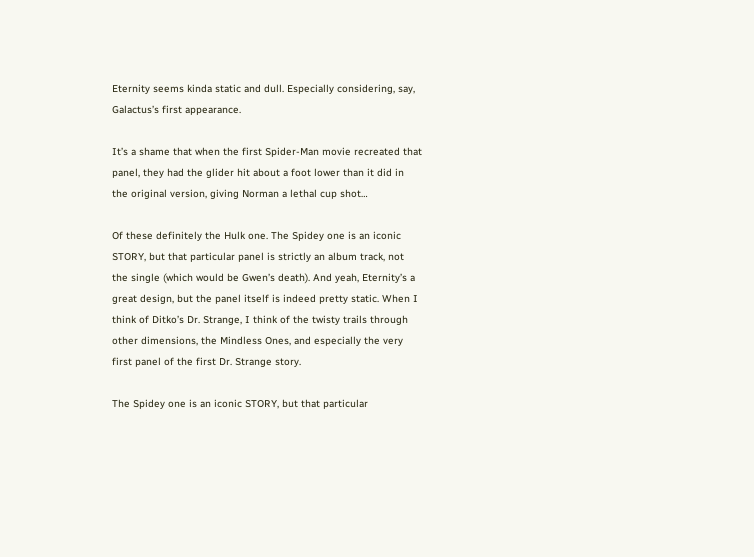Eternity seems kinda static and dull. Especially considering, say, Galactus’s first appearance.

It’s a shame that when the first Spider-Man movie recreated that panel, they had the glider hit about a foot lower than it did in the original version, giving Norman a lethal cup shot…

Of these definitely the Hulk one. The Spidey one is an iconic STORY, but that particular panel is strictly an album track, not the single (which would be Gwen’s death). And yeah, Eternity’s a great design, but the panel itself is indeed pretty static. When I think of Ditko’s Dr. Strange, I think of the twisty trails through other dimensions, the Mindless Ones, and especially the very first panel of the first Dr. Strange story.

The Spidey one is an iconic STORY, but that particular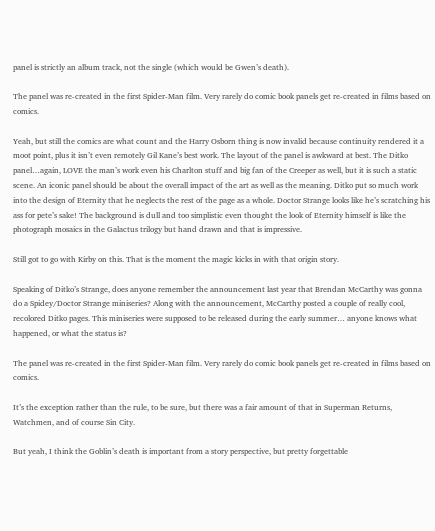panel is strictly an album track, not the single (which would be Gwen’s death).

The panel was re-created in the first Spider-Man film. Very rarely do comic book panels get re-created in films based on comics.

Yeah, but still the comics are what count and the Harry Osborn thing is now invalid because continuity rendered it a moot point, plus it isn’t even remotely Gil Kane’s best work. The layout of the panel is awkward at best. The Ditko panel…again, LOVE the man’s work even his Charlton stuff and big fan of the Creeper as well, but it is such a static scene. An iconic panel should be about the overall impact of the art as well as the meaning. Ditko put so much work into the design of Eternity that he neglects the rest of the page as a whole. Doctor Strange looks like he’s scratching his ass for pete’s sake! The background is dull and too simplistic even thought the look of Eternity himself is like the photograph mosaics in the Galactus trilogy but hand drawn and that is impressive.

Still got to go with Kirby on this. That is the moment the magic kicks in with that origin story.

Speaking of Ditko’s Strange, does anyone remember the announcement last year that Brendan McCarthy was gonna do a Spidey/Doctor Strange miniseries? Along with the announcement, McCarthy posted a couple of really cool, recolored Ditko pages. This miniseries were supposed to be released during the early summer… anyone knows what happened, or what the status is?

The panel was re-created in the first Spider-Man film. Very rarely do comic book panels get re-created in films based on comics.

It’s the exception rather than the rule, to be sure, but there was a fair amount of that in Superman Returns, Watchmen, and of course Sin City.

But yeah, I think the Goblin’s death is important from a story perspective, but pretty forgettable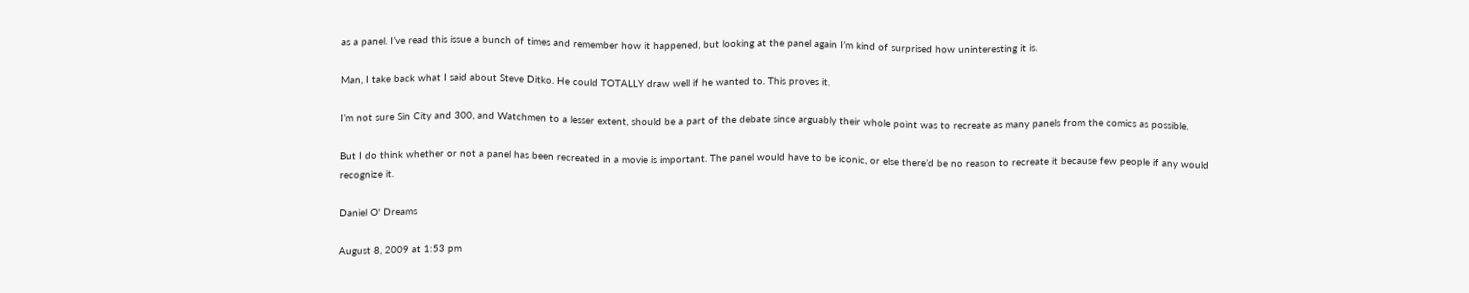as a panel. I’ve read this issue a bunch of times and remember how it happened, but looking at the panel again I’m kind of surprised how uninteresting it is.

Man, I take back what I said about Steve Ditko. He could TOTALLY draw well if he wanted to. This proves it.

I’m not sure Sin City and 300, and Watchmen to a lesser extent, should be a part of the debate since arguably their whole point was to recreate as many panels from the comics as possible.

But I do think whether or not a panel has been recreated in a movie is important. The panel would have to be iconic, or else there’d be no reason to recreate it because few people if any would recognize it.

Daniel O' Dreams

August 8, 2009 at 1:53 pm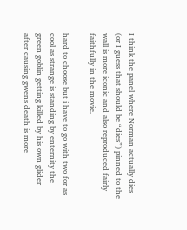I think the panel where Norman actually dies (or I guess that should be “dies”) pinned to the wall is more iconic and also reproduced fairly faithfully in the movie.

hard to choose but i have to go with two for as cool as strange is standing by enternity the green goblin getting killed by his own glider after causing gwens death is more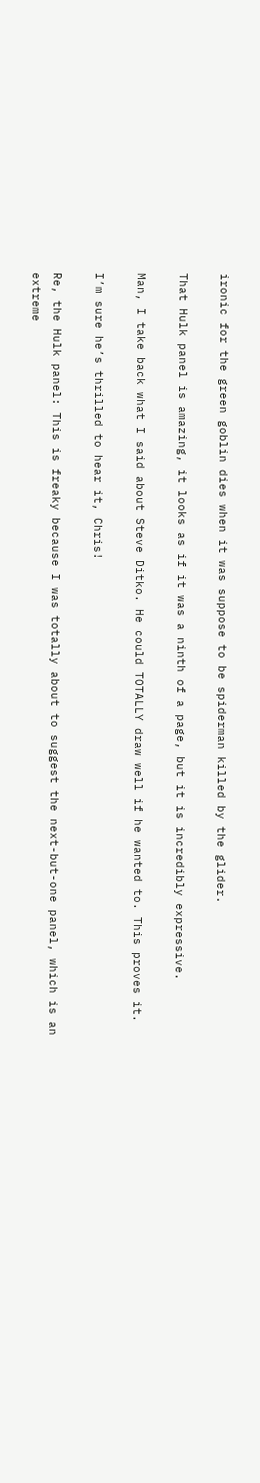ironic for the green goblin dies when it was suppose to be spiderman killed by the glider.

That Hulk panel is amazing, it looks as if it was a ninth of a page, but it is incredibly expressive.

Man, I take back what I said about Steve Ditko. He could TOTALLY draw well if he wanted to. This proves it.

I’m sure he’s thrilled to hear it, Chris!

Re, the Hulk panel: This is freaky because I was totally about to suggest the next-but-one panel, which is an extreme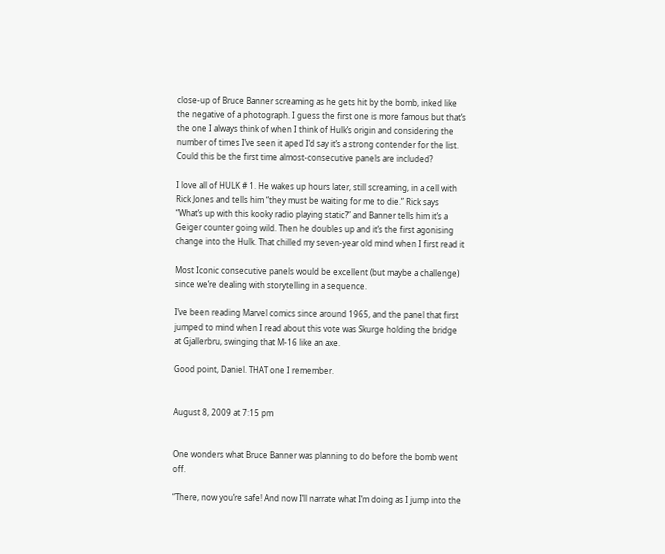close-up of Bruce Banner screaming as he gets hit by the bomb, inked like the negative of a photograph. I guess the first one is more famous but that’s the one I always think of when I think of Hulk’s origin and considering the number of times I’ve seen it aped I’d say it’s a strong contender for the list. Could this be the first time almost-consecutive panels are included?

I love all of HULK # 1. He wakes up hours later, still screaming, in a cell with Rick Jones and tells him “they must be waiting for me to die.” Rick says “What’s up with this kooky radio playing static?” and Banner tells him it’s a Geiger counter going wild. Then he doubles up and it’s the first agonising change into the Hulk. That chilled my seven-year old mind when I first read it

Most Iconic consecutive panels would be excellent (but maybe a challenge) since we’re dealing with storytelling in a sequence.

I’ve been reading Marvel comics since around 1965, and the panel that first jumped to mind when I read about this vote was Skurge holding the bridge at Gjallerbru, swinging that M-16 like an axe.

Good point, Daniel. THAT one I remember.


August 8, 2009 at 7:15 pm


One wonders what Bruce Banner was planning to do before the bomb went off.

“There, now you’re safe! And now I’ll narrate what I’m doing as I jump into the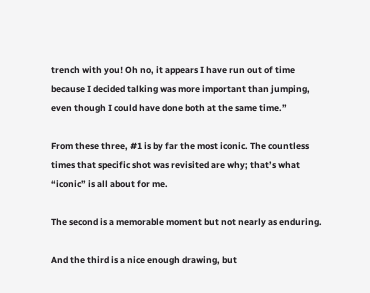trench with you! Oh no, it appears I have run out of time because I decided talking was more important than jumping, even though I could have done both at the same time.”

From these three, #1 is by far the most iconic. The countless times that specific shot was revisited are why; that’s what “iconic” is all about for me.

The second is a memorable moment but not nearly as enduring.

And the third is a nice enough drawing, but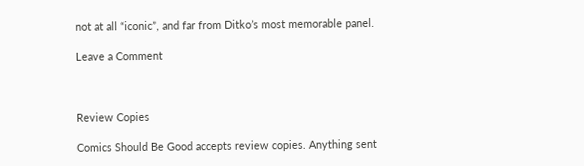not at all “iconic”, and far from Ditko’s most memorable panel.

Leave a Comment



Review Copies

Comics Should Be Good accepts review copies. Anything sent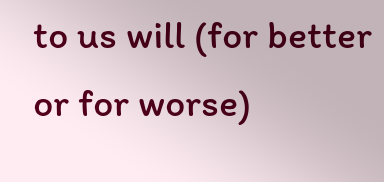to us will (for better or for worse)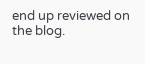end up reviewed on the blog.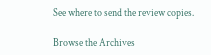See where to send the review copies.

Browse the Archives